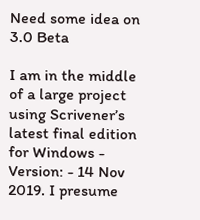Need some idea on 3.0 Beta

I am in the middle of a large project using Scrivener’s latest final edition for Windows - Version: - 14 Nov 2019. I presume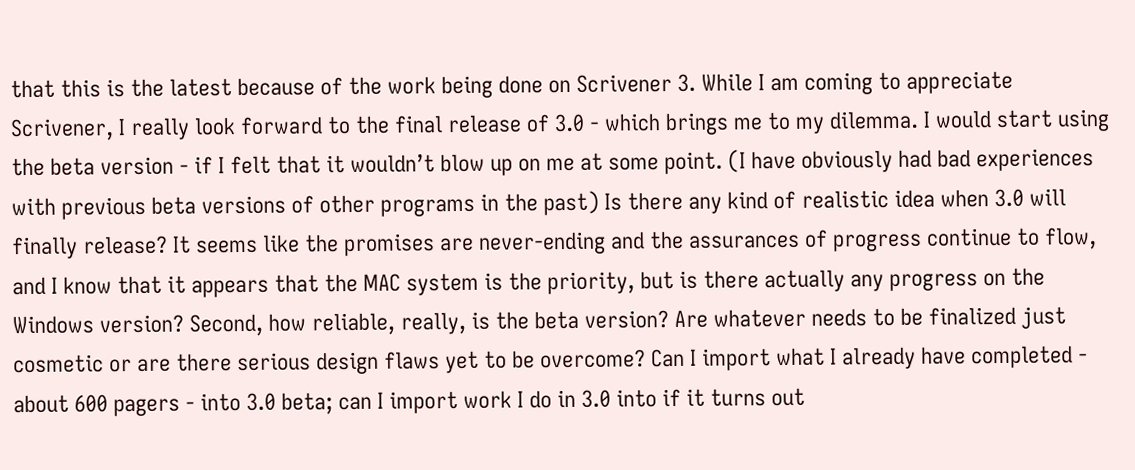that this is the latest because of the work being done on Scrivener 3. While I am coming to appreciate Scrivener, I really look forward to the final release of 3.0 - which brings me to my dilemma. I would start using the beta version - if I felt that it wouldn’t blow up on me at some point. (I have obviously had bad experiences with previous beta versions of other programs in the past) Is there any kind of realistic idea when 3.0 will finally release? It seems like the promises are never-ending and the assurances of progress continue to flow, and I know that it appears that the MAC system is the priority, but is there actually any progress on the Windows version? Second, how reliable, really, is the beta version? Are whatever needs to be finalized just cosmetic or are there serious design flaws yet to be overcome? Can I import what I already have completed - about 600 pagers - into 3.0 beta; can I import work I do in 3.0 into if it turns out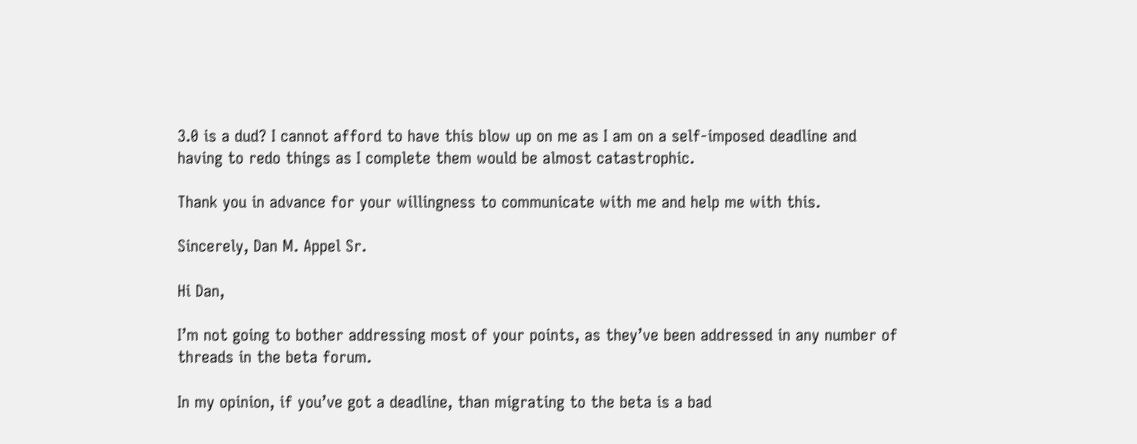3.0 is a dud? I cannot afford to have this blow up on me as I am on a self-imposed deadline and having to redo things as I complete them would be almost catastrophic.

Thank you in advance for your willingness to communicate with me and help me with this.

Sincerely, Dan M. Appel Sr.

Hi Dan,

I’m not going to bother addressing most of your points, as they’ve been addressed in any number of threads in the beta forum.

In my opinion, if you’ve got a deadline, than migrating to the beta is a bad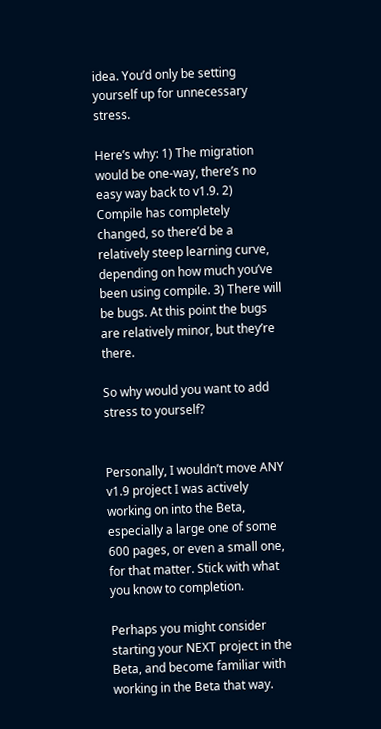idea. You’d only be setting yourself up for unnecessary stress.

Here’s why: 1) The migration would be one-way, there’s no easy way back to v1.9. 2) Compile has completely changed, so there’d be a relatively steep learning curve, depending on how much you’ve been using compile. 3) There will be bugs. At this point the bugs are relatively minor, but they’re there.

So why would you want to add stress to yourself?


Personally, I wouldn’t move ANY v1.9 project I was actively working on into the Beta, especially a large one of some 600 pages, or even a small one, for that matter. Stick with what you know to completion.

Perhaps you might consider starting your NEXT project in the Beta, and become familiar with working in the Beta that way.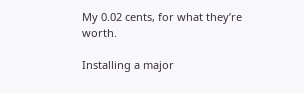My 0.02 cents, for what they’re worth.

Installing a major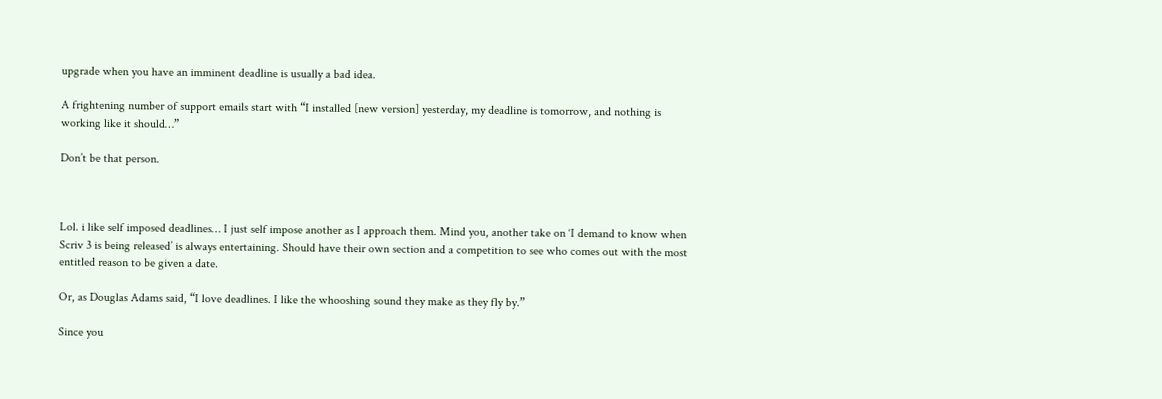upgrade when you have an imminent deadline is usually a bad idea.

A frightening number of support emails start with “I installed [new version] yesterday, my deadline is tomorrow, and nothing is working like it should…”

Don’t be that person.



Lol. i like self imposed deadlines… I just self impose another as I approach them. Mind you, another take on ‘I demand to know when Scriv 3 is being released’ is always entertaining. Should have their own section and a competition to see who comes out with the most entitled reason to be given a date.

Or, as Douglas Adams said, “I love deadlines. I like the whooshing sound they make as they fly by.”

Since you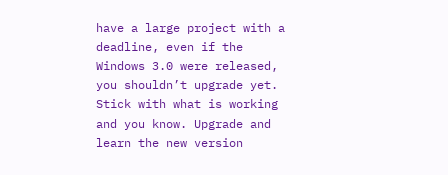have a large project with a deadline, even if the Windows 3.0 were released, you shouldn’t upgrade yet. Stick with what is working and you know. Upgrade and learn the new version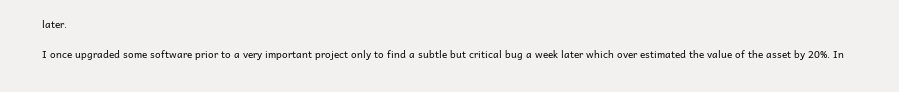later.

I once upgraded some software prior to a very important project only to find a subtle but critical bug a week later which over estimated the value of the asset by 20%. In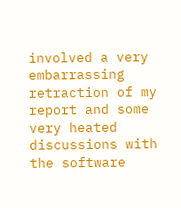involved a very embarrassing retraction of my report and some very heated discussions with the software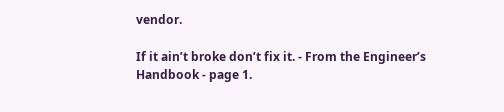vendor.

If it ain’t broke don’t fix it. - From the Engineer’s Handbook - page 1.